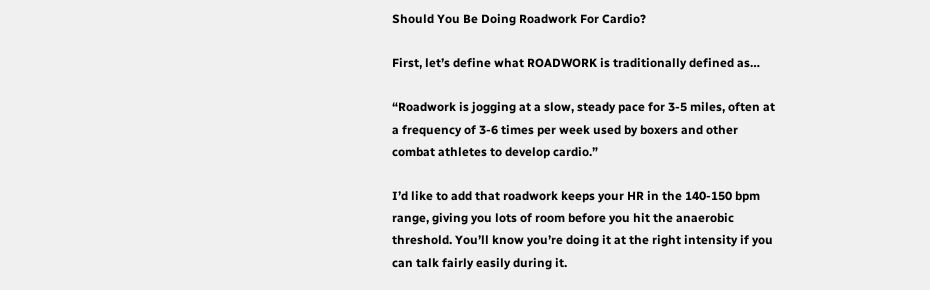Should You Be Doing Roadwork For Cardio?

First, let’s define what ROADWORK is traditionally defined as…

“Roadwork is jogging at a slow, steady pace for 3-5 miles, often at a frequency of 3-6 times per week used by boxers and other combat athletes to develop cardio.”

I’d like to add that roadwork keeps your HR in the 140-150 bpm range, giving you lots of room before you hit the anaerobic threshold. You’ll know you’re doing it at the right intensity if you can talk fairly easily during it.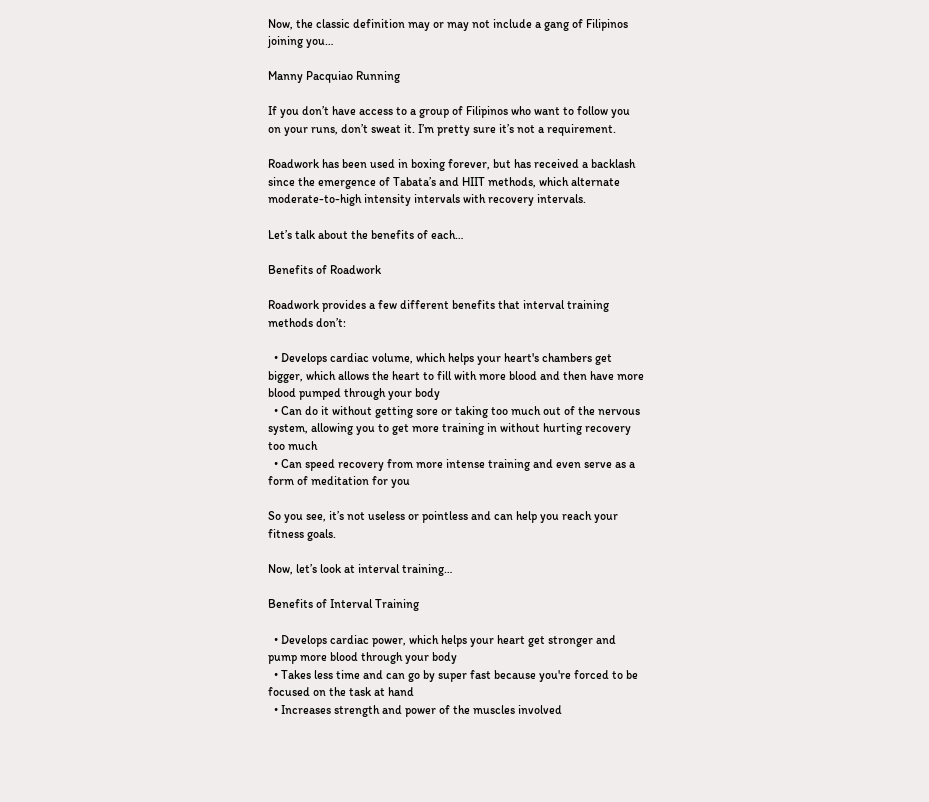Now, the classic definition may or may not include a gang of Filipinos joining you…

Manny Pacquiao Running

If you don’t have access to a group of Filipinos who want to follow you on your runs, don’t sweat it. I’m pretty sure it’s not a requirement.

Roadwork has been used in boxing forever, but has received a backlash since the emergence of Tabata’s and HIIT methods, which alternate moderate-to-high intensity intervals with recovery intervals.

Let’s talk about the benefits of each…

Benefits of Roadwork

Roadwork provides a few different benefits that interval training methods don’t:

  • Develops cardiac volume, which helps your heart's chambers get bigger, which allows the heart to fill with more blood and then have more blood pumped through your body
  • Can do it without getting sore or taking too much out of the nervous system, allowing you to get more training in without hurting recovery too much
  • Can speed recovery from more intense training and even serve as a form of meditation for you

So you see, it’s not useless or pointless and can help you reach your fitness goals.

Now, let’s look at interval training…

Benefits of Interval Training

  • Develops cardiac power, which helps your heart get stronger and pump more blood through your body
  • Takes less time and can go by super fast because you're forced to be focused on the task at hand
  • Increases strength and power of the muscles involved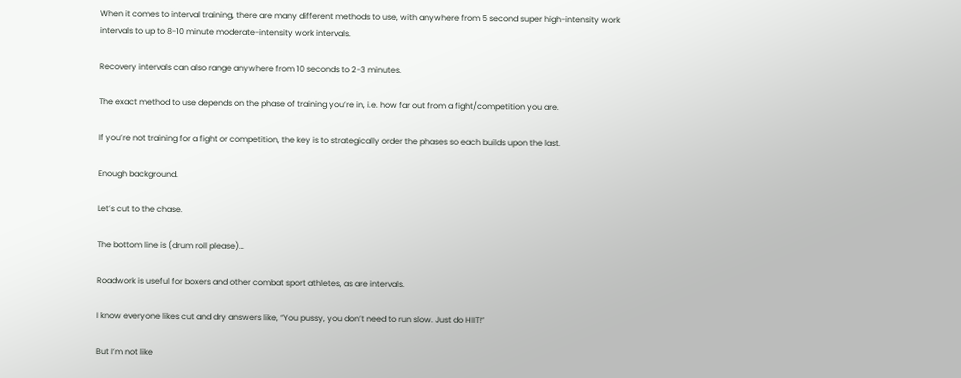When it comes to interval training, there are many different methods to use, with anywhere from 5 second super high-intensity work intervals to up to 8-10 minute moderate-intensity work intervals.

Recovery intervals can also range anywhere from 10 seconds to 2-3 minutes.

The exact method to use depends on the phase of training you’re in, i.e. how far out from a fight/competition you are.

If you’re not training for a fight or competition, the key is to strategically order the phases so each builds upon the last.

Enough background.

Let’s cut to the chase.

The bottom line is (drum roll please)…

Roadwork is useful for boxers and other combat sport athletes, as are intervals.

I know everyone likes cut and dry answers like, “You pussy, you don’t need to run slow. Just do HIIT!”

But I’m not like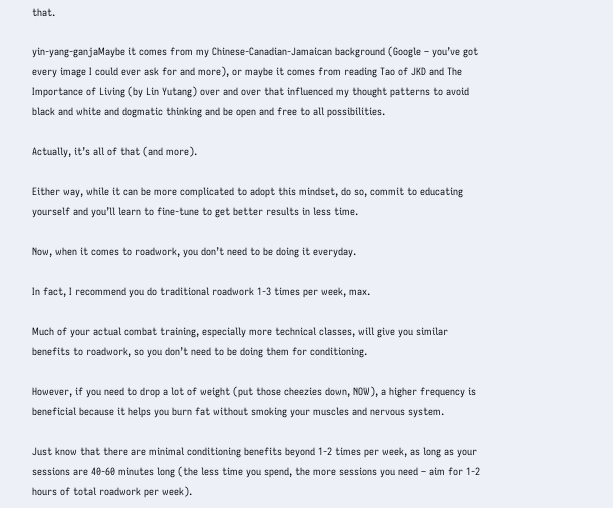that.

yin-yang-ganjaMaybe it comes from my Chinese-Canadian-Jamaican background (Google – you’ve got every image I could ever ask for and more), or maybe it comes from reading Tao of JKD and The Importance of Living (by Lin Yutang) over and over that influenced my thought patterns to avoid black and white and dogmatic thinking and be open and free to all possibilities.

Actually, it’s all of that (and more).

Either way, while it can be more complicated to adopt this mindset, do so, commit to educating yourself and you’ll learn to fine-tune to get better results in less time.

Now, when it comes to roadwork, you don’t need to be doing it everyday.

In fact, I recommend you do traditional roadwork 1-3 times per week, max.

Much of your actual combat training, especially more technical classes, will give you similar benefits to roadwork, so you don’t need to be doing them for conditioning.

However, if you need to drop a lot of weight (put those cheezies down, NOW), a higher frequency is beneficial because it helps you burn fat without smoking your muscles and nervous system.

Just know that there are minimal conditioning benefits beyond 1-2 times per week, as long as your sessions are 40-60 minutes long (the less time you spend, the more sessions you need – aim for 1-2 hours of total roadwork per week).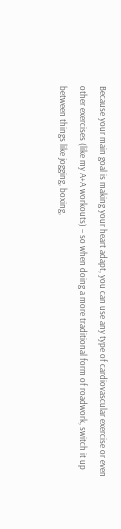Because your main goal is making your heart adapt, you can use any type of cardiovascular exercise or even other exercises (like my A+A workouts) – so when doing a more traditional form of roadwork, switch it up between things like jogging, boxing,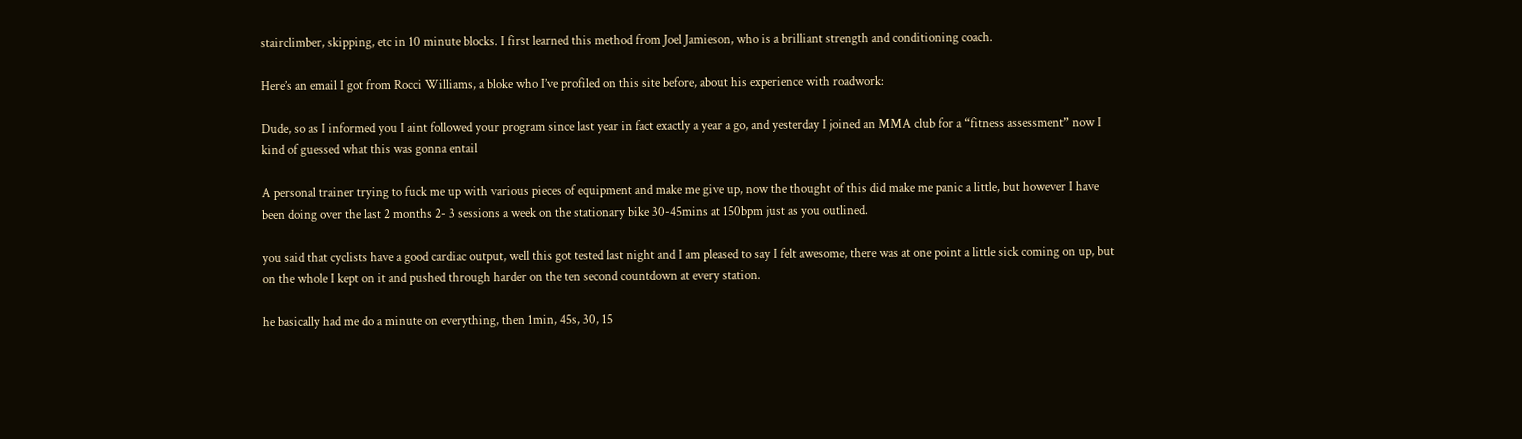stairclimber, skipping, etc in 10 minute blocks. I first learned this method from Joel Jamieson, who is a brilliant strength and conditioning coach.

Here’s an email I got from Rocci Williams, a bloke who I’ve profiled on this site before, about his experience with roadwork:

Dude, so as I informed you I aint followed your program since last year in fact exactly a year a go, and yesterday I joined an MMA club for a “fitness assessment” now I kind of guessed what this was gonna entail

A personal trainer trying to fuck me up with various pieces of equipment and make me give up, now the thought of this did make me panic a little, but however I have been doing over the last 2 months 2- 3 sessions a week on the stationary bike 30-45mins at 150bpm just as you outlined.

you said that cyclists have a good cardiac output, well this got tested last night and I am pleased to say I felt awesome, there was at one point a little sick coming on up, but on the whole I kept on it and pushed through harder on the ten second countdown at every station.

he basically had me do a minute on everything, then 1min, 45s, 30, 15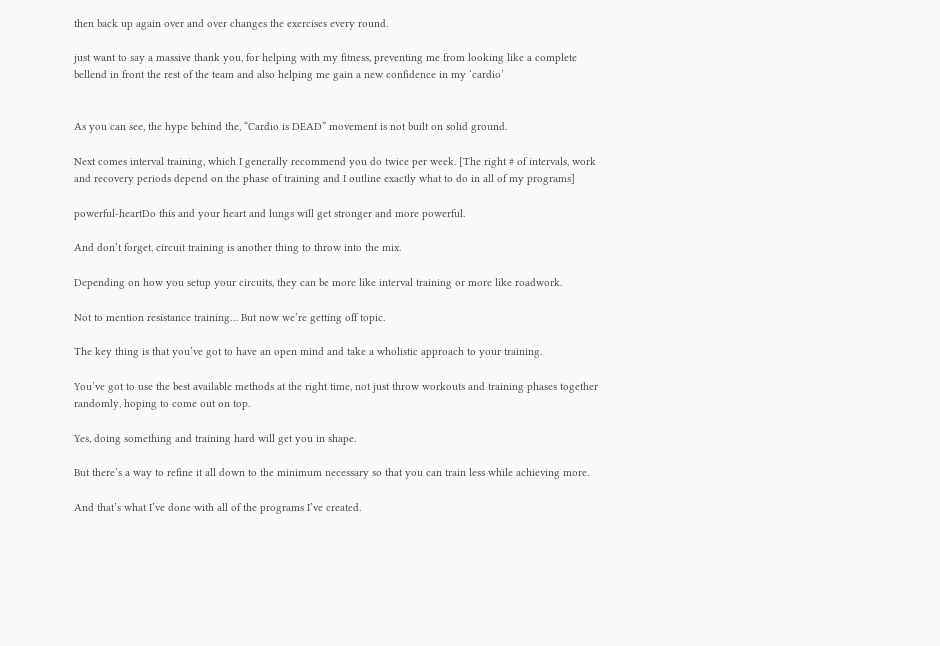then back up again over and over changes the exercises every round.

just want to say a massive thank you, for helping with my fitness, preventing me from looking like a complete bellend in front the rest of the team and also helping me gain a new confidence in my ‘cardio’


As you can see, the hype behind the, “Cardio is DEAD” movement is not built on solid ground.

Next comes interval training, which I generally recommend you do twice per week. [The right # of intervals, work and recovery periods depend on the phase of training and I outline exactly what to do in all of my programs]

powerful-heartDo this and your heart and lungs will get stronger and more powerful.

And don’t forget, circuit training is another thing to throw into the mix.

Depending on how you setup your circuits, they can be more like interval training or more like roadwork.

Not to mention resistance training… But now we’re getting off topic.

The key thing is that you’ve got to have an open mind and take a wholistic approach to your training.

You’ve got to use the best available methods at the right time, not just throw workouts and training phases together randomly, hoping to come out on top.

Yes, doing something and training hard will get you in shape.

But there’s a way to refine it all down to the minimum necessary so that you can train less while achieving more.

And that’s what I’ve done with all of the programs I’ve created.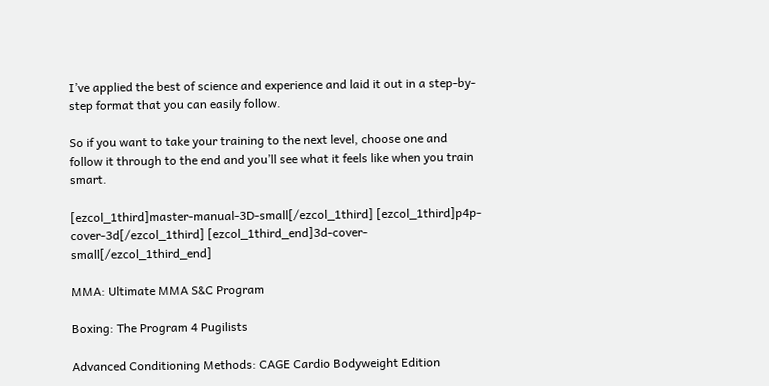I’ve applied the best of science and experience and laid it out in a step-by-step format that you can easily follow.

So if you want to take your training to the next level, choose one and follow it through to the end and you’ll see what it feels like when you train smart.

[ezcol_1third]master-manual-3D-small[/ezcol_1third] [ezcol_1third]p4p-cover-3d[/ezcol_1third] [ezcol_1third_end]3d-cover-small[/ezcol_1third_end]

MMA: Ultimate MMA S&C Program

Boxing: The Program 4 Pugilists

Advanced Conditioning Methods: CAGE Cardio Bodyweight Edition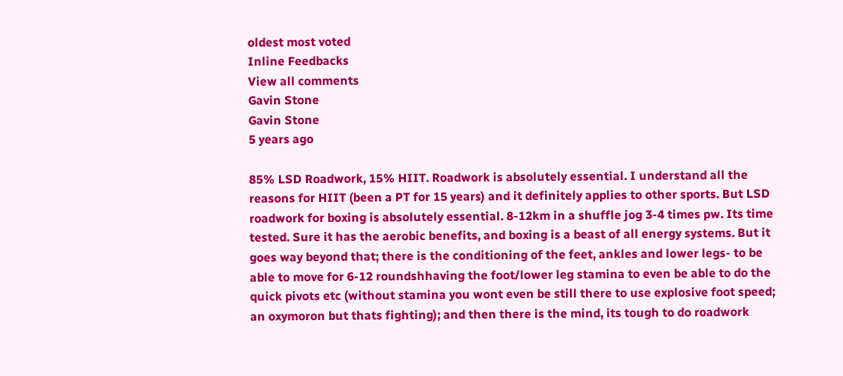oldest most voted
Inline Feedbacks
View all comments
Gavin Stone
Gavin Stone
5 years ago

85% LSD Roadwork, 15% HIIT. Roadwork is absolutely essential. I understand all the reasons for HIIT (been a PT for 15 years) and it definitely applies to other sports. But LSD roadwork for boxing is absolutely essential. 8-12km in a shuffle jog 3-4 times pw. Its time tested. Sure it has the aerobic benefits, and boxing is a beast of all energy systems. But it goes way beyond that; there is the conditioning of the feet, ankles and lower legs- to be able to move for 6-12 roundshhaving the foot/lower leg stamina to even be able to do the quick pivots etc (without stamina you wont even be still there to use explosive foot speed; an oxymoron but thats fighting); and then there is the mind, its tough to do roadwork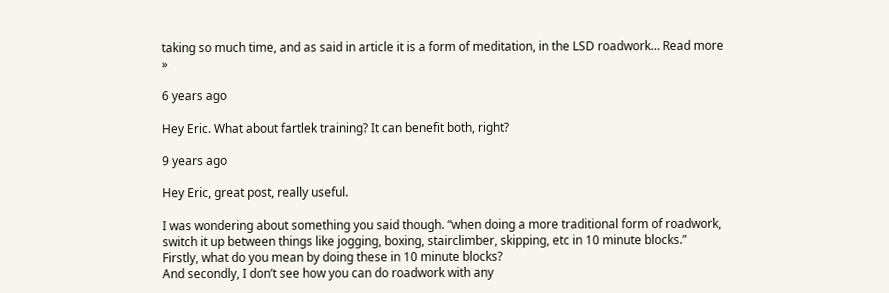taking so much time, and as said in article it is a form of meditation, in the LSD roadwork… Read more »

6 years ago

Hey Eric. What about fartlek training? It can benefit both, right?

9 years ago

Hey Eric, great post, really useful.

I was wondering about something you said though. “when doing a more traditional form of roadwork, switch it up between things like jogging, boxing, stairclimber, skipping, etc in 10 minute blocks.”
Firstly, what do you mean by doing these in 10 minute blocks?
And secondly, I don’t see how you can do roadwork with any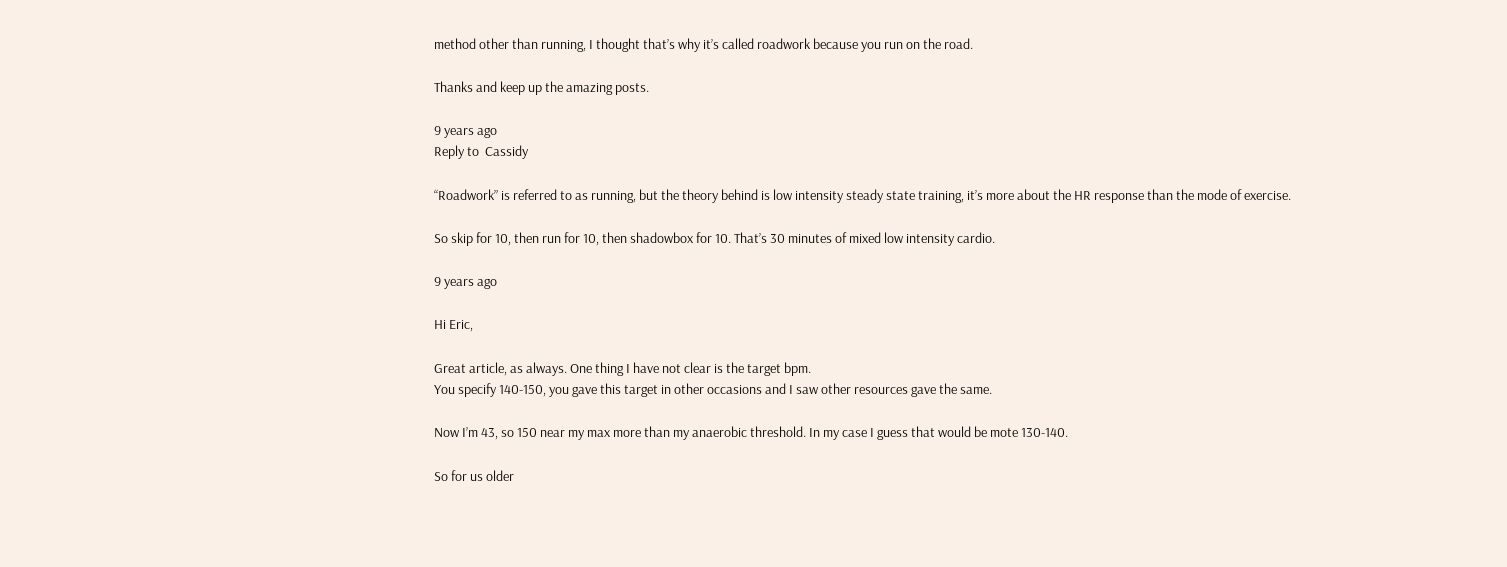method other than running, I thought that’s why it’s called roadwork because you run on the road.

Thanks and keep up the amazing posts.

9 years ago
Reply to  Cassidy

“Roadwork” is referred to as running, but the theory behind is low intensity steady state training, it’s more about the HR response than the mode of exercise.

So skip for 10, then run for 10, then shadowbox for 10. That’s 30 minutes of mixed low intensity cardio.

9 years ago

Hi Eric,

Great article, as always. One thing I have not clear is the target bpm.
You specify 140-150, you gave this target in other occasions and I saw other resources gave the same.

Now I’m 43, so 150 near my max more than my anaerobic threshold. In my case I guess that would be mote 130-140.

So for us older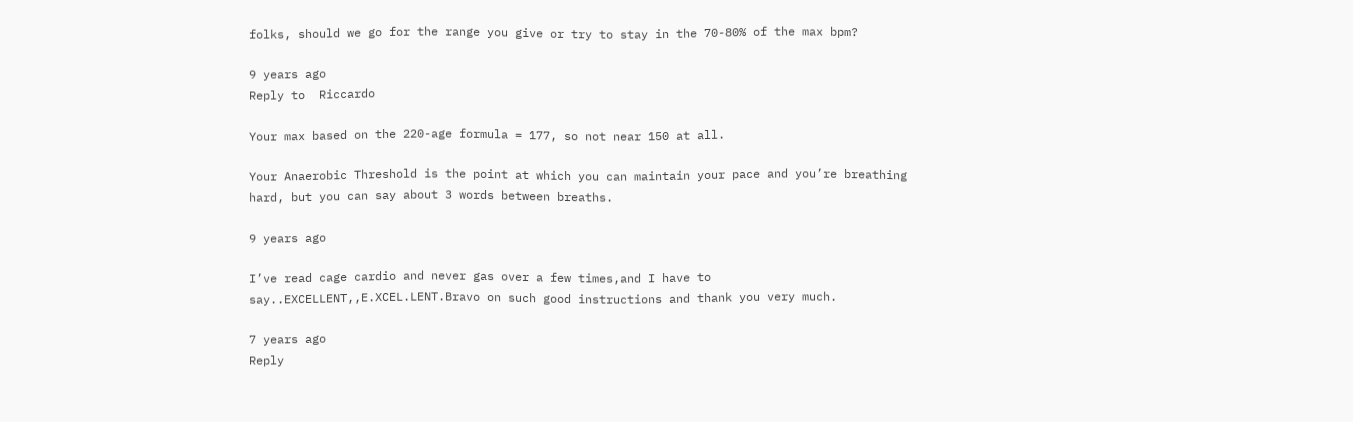folks, should we go for the range you give or try to stay in the 70-80% of the max bpm?

9 years ago
Reply to  Riccardo

Your max based on the 220-age formula = 177, so not near 150 at all.

Your Anaerobic Threshold is the point at which you can maintain your pace and you’re breathing hard, but you can say about 3 words between breaths.

9 years ago

I’ve read cage cardio and never gas over a few times,and I have to say..EXCELLENT,,E.XCEL.LENT.Bravo on such good instructions and thank you very much.

7 years ago
Reply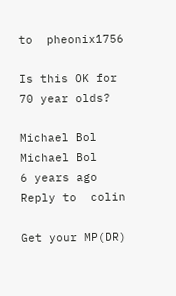to  pheonix1756

Is this OK for 70 year olds?

Michael Bol
Michael Bol
6 years ago
Reply to  colin

Get your MP(DR)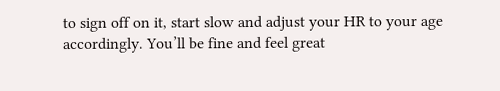to sign off on it, start slow and adjust your HR to your age accordingly. You’ll be fine and feel great